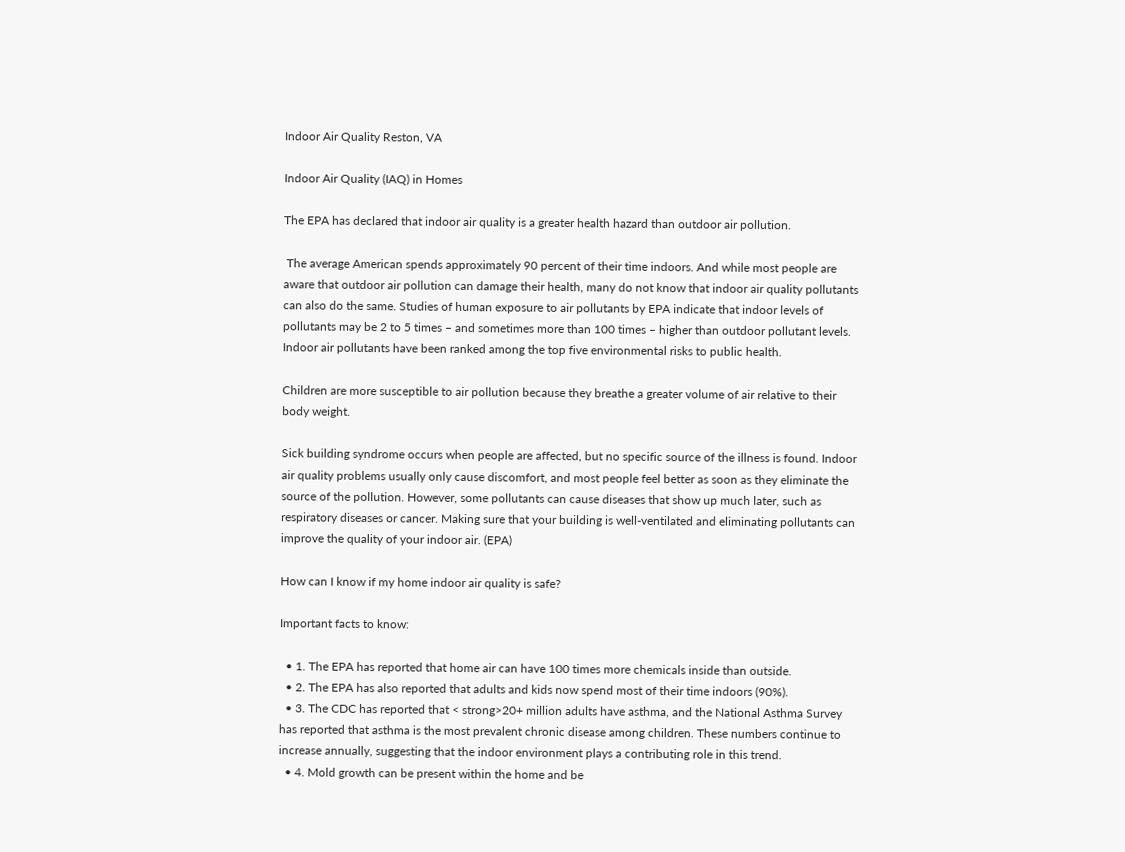Indoor Air Quality Reston, VA

Indoor Air Quality (IAQ) in Homes

The EPA has declared that indoor air quality is a greater health hazard than outdoor air pollution.

 The average American spends approximately 90 percent of their time indoors. And while most people are aware that outdoor air pollution can damage their health, many do not know that indoor air quality pollutants can also do the same. Studies of human exposure to air pollutants by EPA indicate that indoor levels of pollutants may be 2 to 5 times – and sometimes more than 100 times – higher than outdoor pollutant levels. Indoor air pollutants have been ranked among the top five environmental risks to public health.

Children are more susceptible to air pollution because they breathe a greater volume of air relative to their body weight.

Sick building syndrome occurs when people are affected, but no specific source of the illness is found. Indoor air quality problems usually only cause discomfort, and most people feel better as soon as they eliminate the source of the pollution. However, some pollutants can cause diseases that show up much later, such as respiratory diseases or cancer. Making sure that your building is well-ventilated and eliminating pollutants can improve the quality of your indoor air. (EPA)

How can I know if my home indoor air quality is safe?

Important facts to know:

  • 1. The EPA has reported that home air can have 100 times more chemicals inside than outside.
  • 2. The EPA has also reported that adults and kids now spend most of their time indoors (90%).
  • 3. The CDC has reported that < strong>20+ million adults have asthma, and the National Asthma Survey has reported that asthma is the most prevalent chronic disease among children. These numbers continue to increase annually, suggesting that the indoor environment plays a contributing role in this trend.
  • 4. Mold growth can be present within the home and be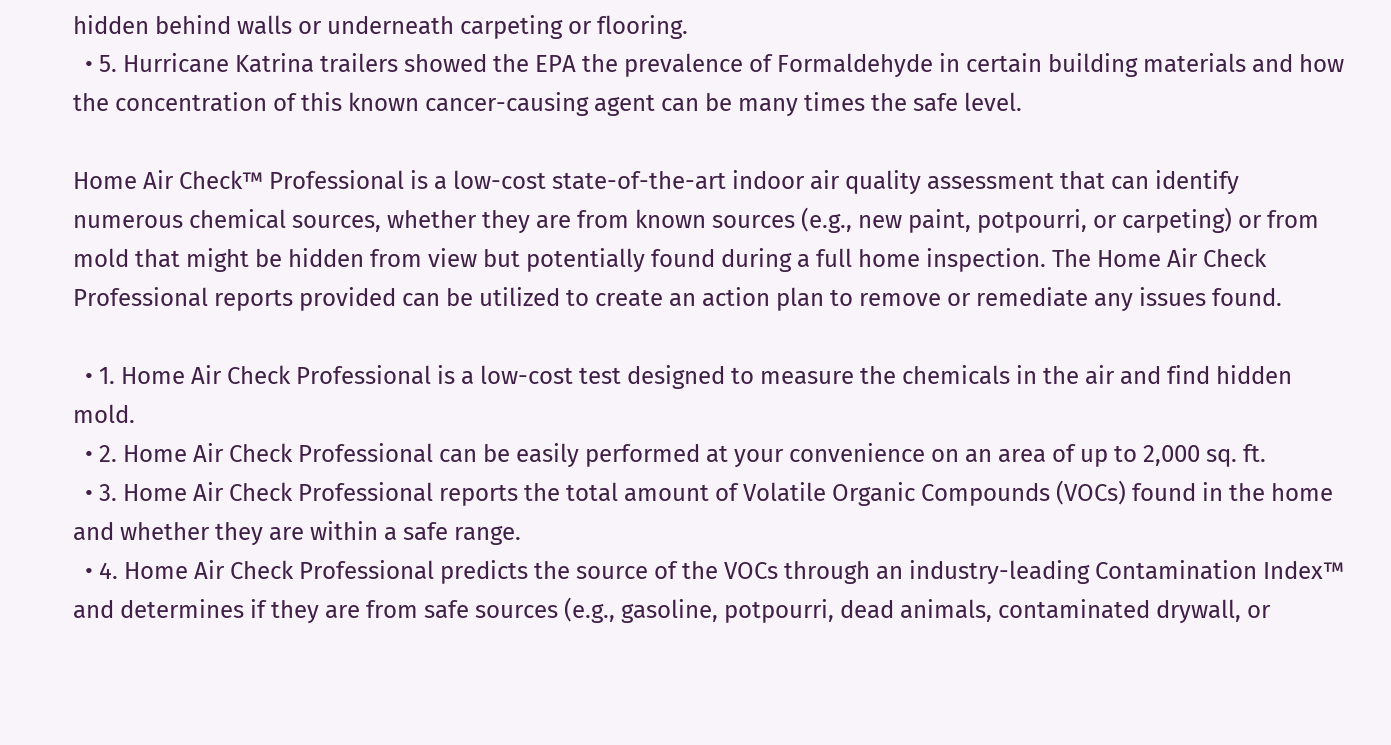hidden behind walls or underneath carpeting or flooring.
  • 5. Hurricane Katrina trailers showed the EPA the prevalence of Formaldehyde in certain building materials and how the concentration of this known cancer-causing agent can be many times the safe level.

Home Air Check™ Professional is a low-cost state-of-the-art indoor air quality assessment that can identify numerous chemical sources, whether they are from known sources (e.g., new paint, potpourri, or carpeting) or from mold that might be hidden from view but potentially found during a full home inspection. The Home Air Check Professional reports provided can be utilized to create an action plan to remove or remediate any issues found.

  • 1. Home Air Check Professional is a low-cost test designed to measure the chemicals in the air and find hidden mold.
  • 2. Home Air Check Professional can be easily performed at your convenience on an area of up to 2,000 sq. ft.
  • 3. Home Air Check Professional reports the total amount of Volatile Organic Compounds (VOCs) found in the home and whether they are within a safe range.
  • 4. Home Air Check Professional predicts the source of the VOCs through an industry-leading Contamination Index™ and determines if they are from safe sources (e.g., gasoline, potpourri, dead animals, contaminated drywall, or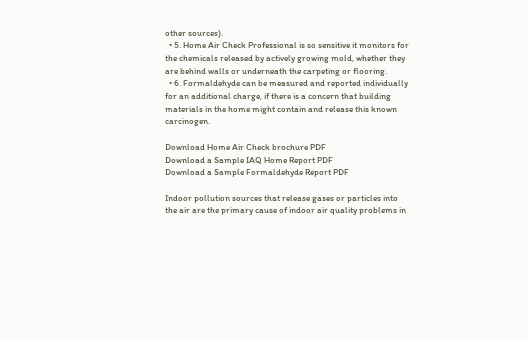other sources).
  • 5. Home Air Check Professional is so sensitive it monitors for the chemicals released by actively growing mold, whether they are behind walls or underneath the carpeting or flooring.
  • 6. Formaldehyde can be measured and reported individually for an additional charge, if there is a concern that building materials in the home might contain and release this known carcinogen.

Download Home Air Check brochure PDF
Download a Sample IAQ Home Report PDF
Download a Sample Formaldehyde Report PDF

Indoor pollution sources that release gases or particles into the air are the primary cause of indoor air quality problems in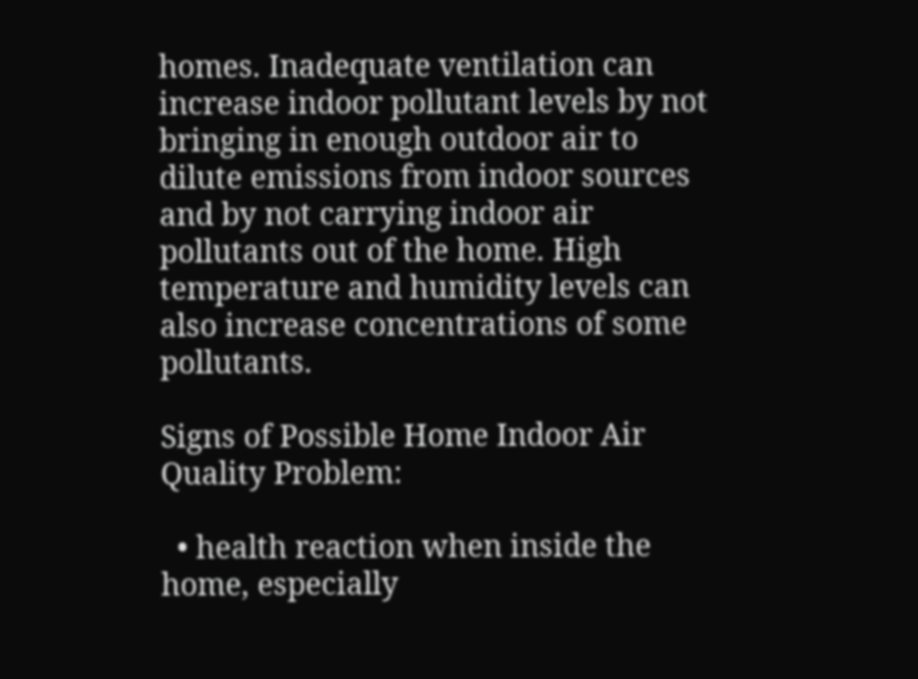homes. Inadequate ventilation can increase indoor pollutant levels by not bringing in enough outdoor air to dilute emissions from indoor sources and by not carrying indoor air pollutants out of the home. High temperature and humidity levels can also increase concentrations of some pollutants.

Signs of Possible Home Indoor Air Quality Problem:

  • health reaction when inside the home, especially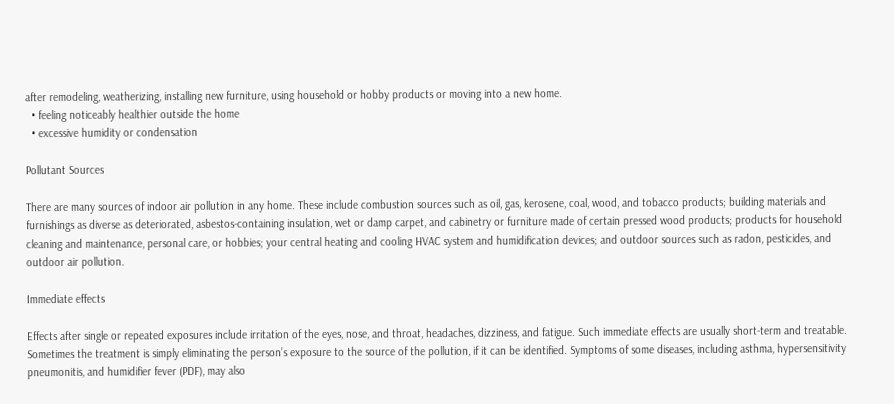after remodeling, weatherizing, installing new furniture, using household or hobby products or moving into a new home.
  • feeling noticeably healthier outside the home
  • excessive humidity or condensation

Pollutant Sources

There are many sources of indoor air pollution in any home. These include combustion sources such as oil, gas, kerosene, coal, wood, and tobacco products; building materials and furnishings as diverse as deteriorated, asbestos-containing insulation, wet or damp carpet, and cabinetry or furniture made of certain pressed wood products; products for household cleaning and maintenance, personal care, or hobbies; your central heating and cooling HVAC system and humidification devices; and outdoor sources such as radon, pesticides, and outdoor air pollution.

Immediate effects

Effects after single or repeated exposures include irritation of the eyes, nose, and throat, headaches, dizziness, and fatigue. Such immediate effects are usually short-term and treatable. Sometimes the treatment is simply eliminating the person’s exposure to the source of the pollution, if it can be identified. Symptoms of some diseases, including asthma, hypersensitivity pneumonitis, and humidifier fever (PDF), may also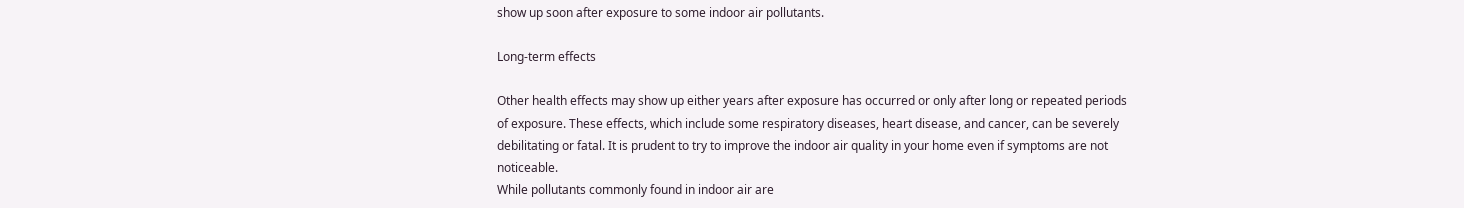show up soon after exposure to some indoor air pollutants.

Long-term effects

Other health effects may show up either years after exposure has occurred or only after long or repeated periods of exposure. These effects, which include some respiratory diseases, heart disease, and cancer, can be severely debilitating or fatal. It is prudent to try to improve the indoor air quality in your home even if symptoms are not noticeable.
While pollutants commonly found in indoor air are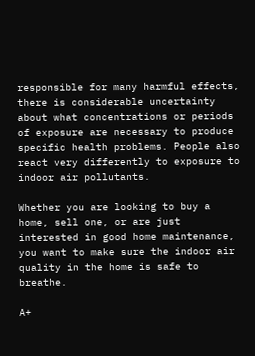responsible for many harmful effects, there is considerable uncertainty about what concentrations or periods of exposure are necessary to produce specific health problems. People also react very differently to exposure to indoor air pollutants.

Whether you are looking to buy a home, sell one, or are just interested in good home maintenance, you want to make sure the indoor air quality in the home is safe to breathe.

A+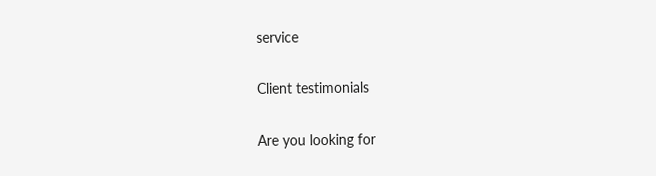service

Client testimonials

Are you looking for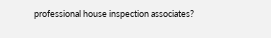professional house inspection associates?